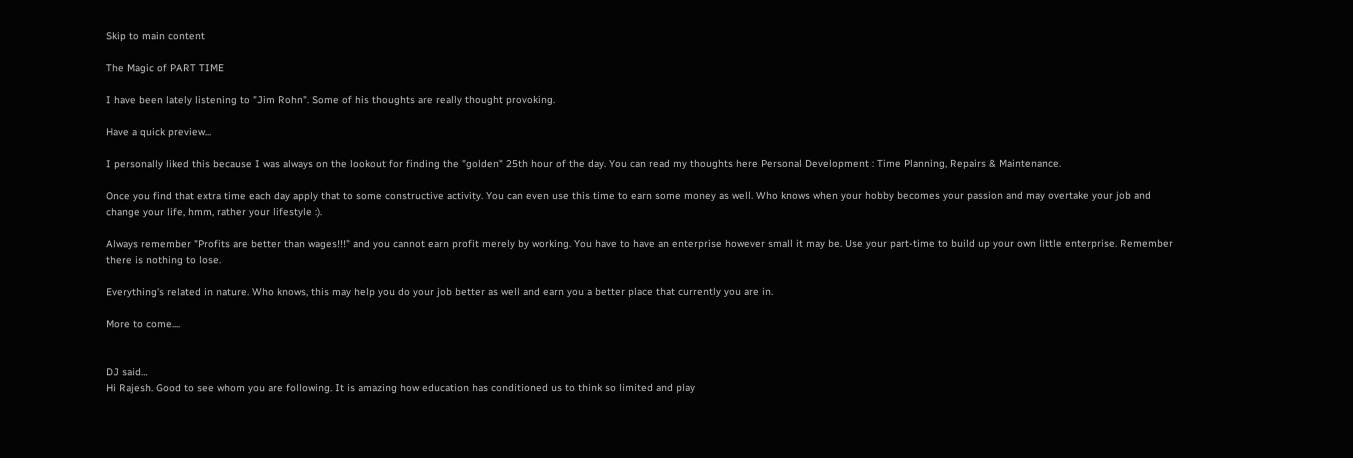Skip to main content

The Magic of PART TIME

I have been lately listening to "Jim Rohn". Some of his thoughts are really thought provoking.

Have a quick preview...

I personally liked this because I was always on the lookout for finding the "golden" 25th hour of the day. You can read my thoughts here Personal Development : Time Planning, Repairs & Maintenance.

Once you find that extra time each day apply that to some constructive activity. You can even use this time to earn some money as well. Who knows when your hobby becomes your passion and may overtake your job and change your life, hmm, rather your lifestyle :).

Always remember "Profits are better than wages!!!" and you cannot earn profit merely by working. You have to have an enterprise however small it may be. Use your part-time to build up your own little enterprise. Remember there is nothing to lose.

Everything's related in nature. Who knows, this may help you do your job better as well and earn you a better place that currently you are in.

More to come....


DJ said…
Hi Rajesh. Good to see whom you are following. It is amazing how education has conditioned us to think so limited and play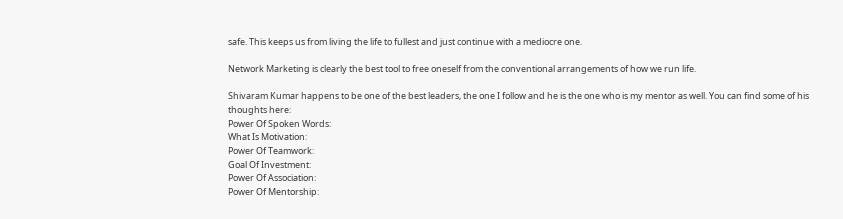safe. This keeps us from living the life to fullest and just continue with a mediocre one.

Network Marketing is clearly the best tool to free oneself from the conventional arrangements of how we run life.

Shivaram Kumar happens to be one of the best leaders, the one I follow and he is the one who is my mentor as well. You can find some of his thoughts here:
Power Of Spoken Words:
What Is Motivation:
Power Of Teamwork:
Goal Of Investment:
Power Of Association:
Power Of Mentorship: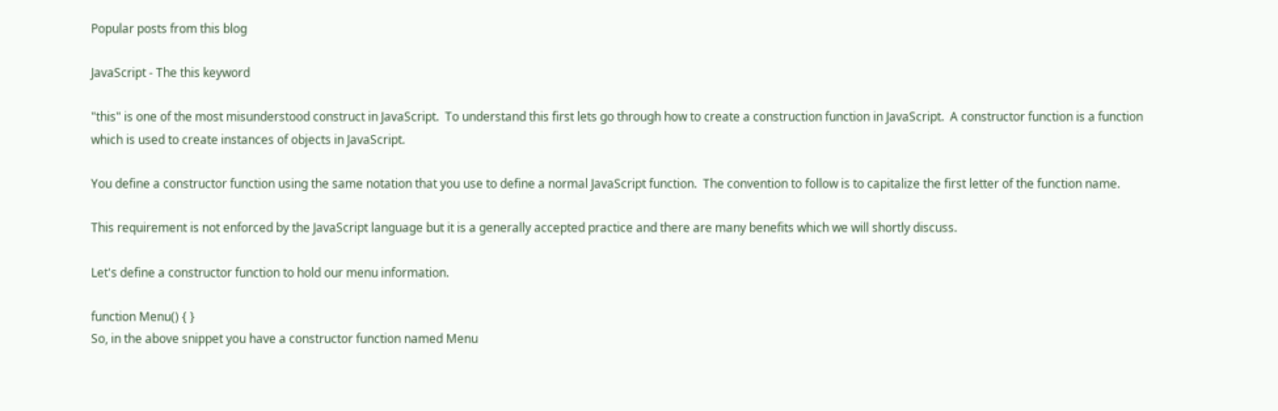Popular posts from this blog

JavaScript - The this keyword

"this" is one of the most misunderstood construct in JavaScript.  To understand this first lets go through how to create a construction function in JavaScript.  A constructor function is a function which is used to create instances of objects in JavaScript.

You define a constructor function using the same notation that you use to define a normal JavaScript function.  The convention to follow is to capitalize the first letter of the function name.

This requirement is not enforced by the JavaScript language but it is a generally accepted practice and there are many benefits which we will shortly discuss.

Let's define a constructor function to hold our menu information.

function Menu() { }
So, in the above snippet you have a constructor function named Menu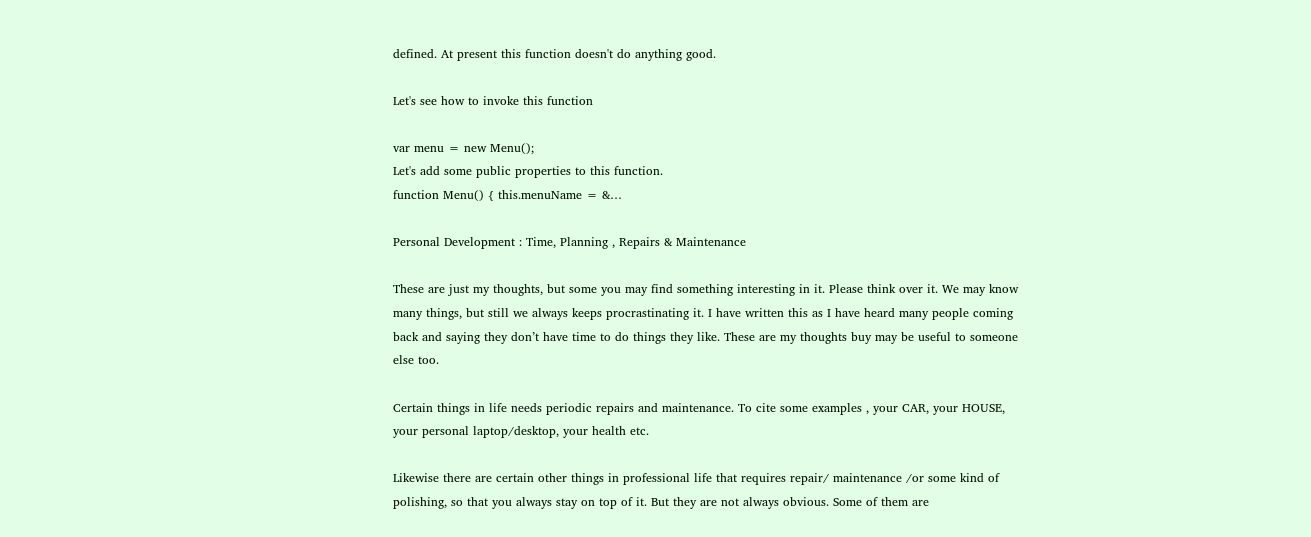defined. At present this function doesn't do anything good.

Let's see how to invoke this function

var menu = new Menu();
Let's add some public properties to this function.
function Menu() { this.menuName = &…

Personal Development : Time, Planning , Repairs & Maintenance

These are just my thoughts, but some you may find something interesting in it. Please think over it. We may know many things, but still we always keeps procrastinating it. I have written this as I have heard many people coming back and saying they don’t have time to do things they like. These are my thoughts buy may be useful to someone else too.

Certain things in life needs periodic repairs and maintenance. To cite some examples , your CAR, your HOUSE, your personal laptop/desktop, your health etc.

Likewise there are certain other things in professional life that requires repair/ maintenance /or some kind of polishing, so that you always stay on top of it. But they are not always obvious. Some of them are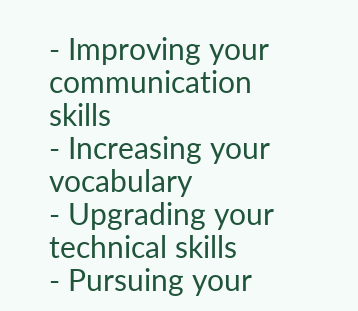- Improving your communication skills
- Increasing your vocabulary
- Upgrading your technical skills
- Pursuing your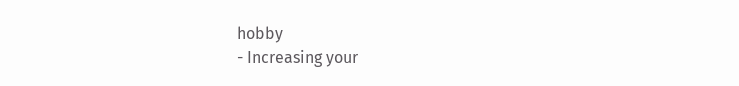hobby
- Increasing your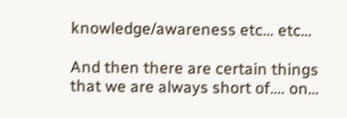knowledge/awareness etc… etc…

And then there are certain things that we are always short of…. on…